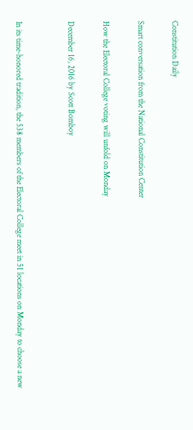Constitution Daily

Smart conversation from the National Constitution Center

How the Electoral College voting will unfold on Monday

December 16, 2016 by Scott Bomboy


In its time-honored tradition, the 538 members of the Electoral College meet in 51 locations on Monday to choose a new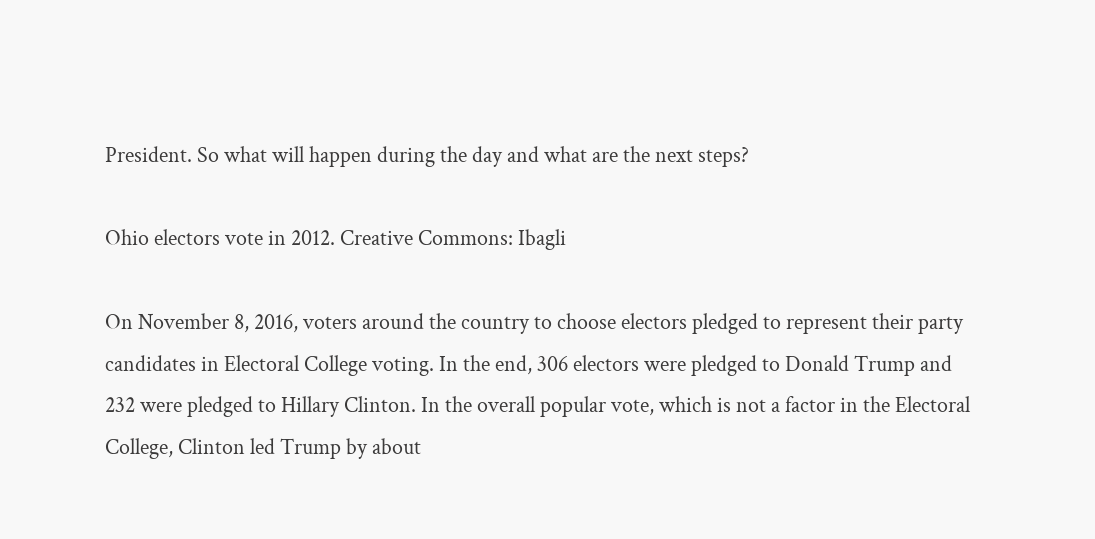President. So what will happen during the day and what are the next steps?

Ohio electors vote in 2012. Creative Commons: Ibagli

On November 8, 2016, voters around the country to choose electors pledged to represent their party candidates in Electoral College voting. In the end, 306 electors were pledged to Donald Trump and 232 were pledged to Hillary Clinton. In the overall popular vote, which is not a factor in the Electoral College, Clinton led Trump by about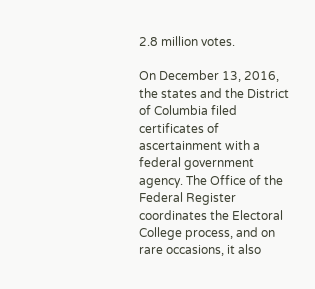2.8 million votes.

On December 13, 2016, the states and the District of Columbia filed certificates of ascertainment with a federal government agency. The Office of the Federal Register coordinates the Electoral College process, and on rare occasions, it also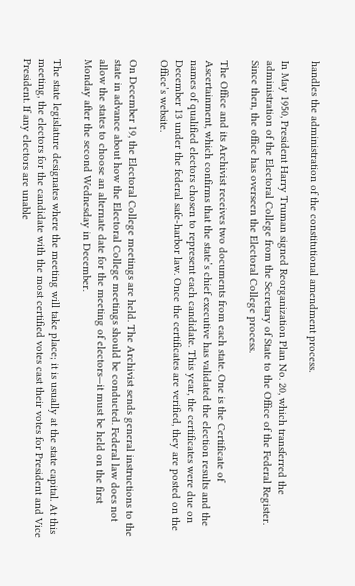handles the administration of the constitutional amendment process.

In May 1950, President Harry Truman signed Reorganization Plan No. 20, which transferred the administration of the Electoral College from the Secretary of State to the Office of the Federal Register. Since then, the office has overseen the Electoral College process.

The Office and its Archivist receives two documents from each state. One is the Certificate of Ascertainment, which confirms that the state’s chief executive has validated the election results and the names of qualified electors chosen to represent each candidate. This year, the certificates were due on December 13 under the federal safe-harbor law. Once the certificates are verified, they are posted on the Office’s website.

On December 19, the Electoral College meetings are held. The Archivist sends general instructions to the state in advance about how the Electoral College meetings should be conducted. Federal law does not allow the states to choose an alternate date for the meeting of electors—it must be held on the first Monday after the second Wednesday in December.

The state legislature designates where the meeting will take place; it is usually at the state capital. At this meeting, the electors for the candidate with the most certified votes cast their votes for President and Vice President. If any electors are unable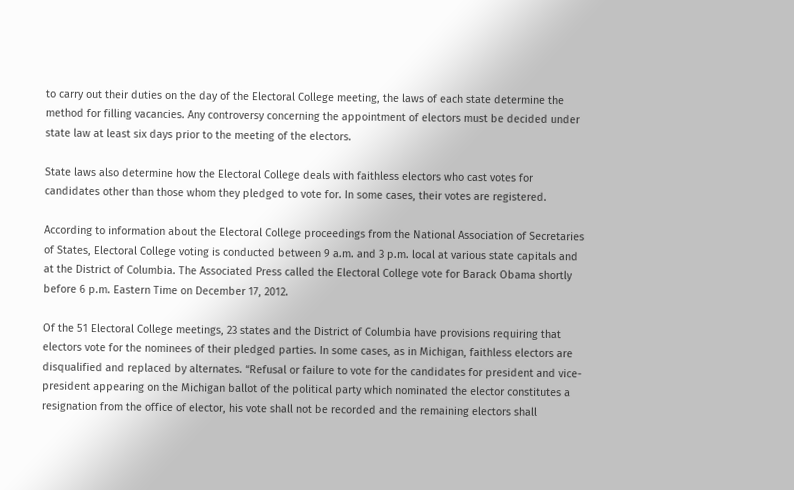to carry out their duties on the day of the Electoral College meeting, the laws of each state determine the method for filling vacancies. Any controversy concerning the appointment of electors must be decided under state law at least six days prior to the meeting of the electors.

State laws also determine how the Electoral College deals with faithless electors who cast votes for candidates other than those whom they pledged to vote for. In some cases, their votes are registered.

According to information about the Electoral College proceedings from the National Association of Secretaries of States, Electoral College voting is conducted between 9 a.m. and 3 p.m. local at various state capitals and at the District of Columbia. The Associated Press called the Electoral College vote for Barack Obama shortly before 6 p.m. Eastern Time on December 17, 2012.

Of the 51 Electoral College meetings, 23 states and the District of Columbia have provisions requiring that electors vote for the nominees of their pledged parties. In some cases, as in Michigan, faithless electors are disqualified and replaced by alternates. “Refusal or failure to vote for the candidates for president and vice-president appearing on the Michigan ballot of the political party which nominated the elector constitutes a resignation from the office of elector, his vote shall not be recorded and the remaining electors shall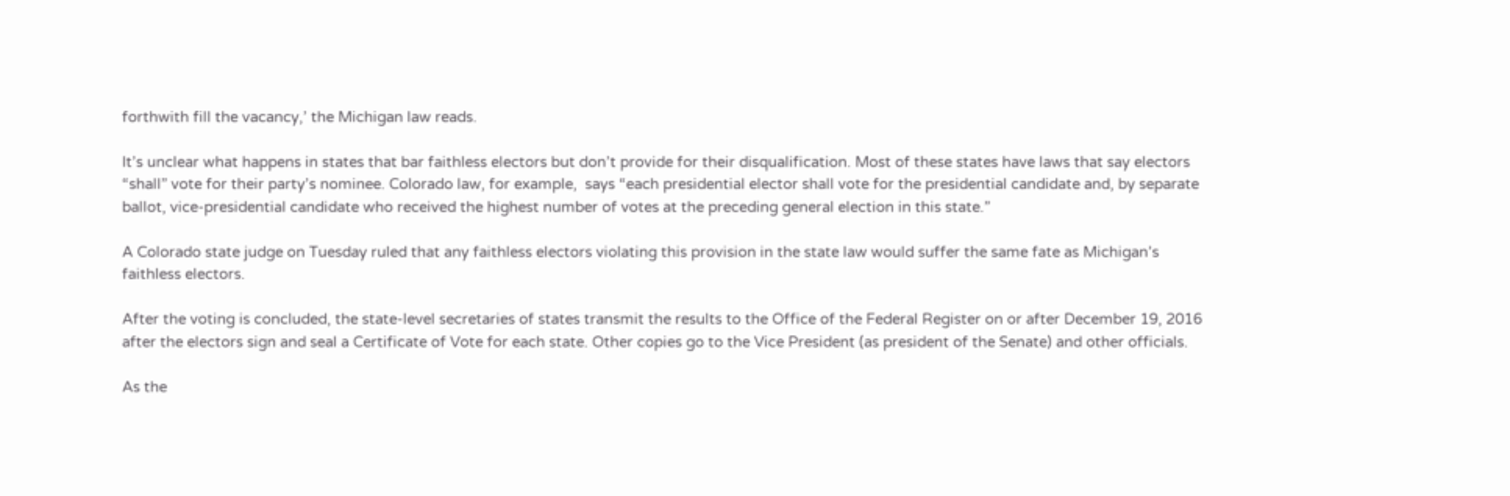forthwith fill the vacancy,’ the Michigan law reads.

It’s unclear what happens in states that bar faithless electors but don’t provide for their disqualification. Most of these states have laws that say electors “shall” vote for their party’s nominee. Colorado law, for example,  says “each presidential elector shall vote for the presidential candidate and, by separate ballot, vice-presidential candidate who received the highest number of votes at the preceding general election in this state.”

A Colorado state judge on Tuesday ruled that any faithless electors violating this provision in the state law would suffer the same fate as Michigan’s faithless electors.

After the voting is concluded, the state-level secretaries of states transmit the results to the Office of the Federal Register on or after December 19, 2016 after the electors sign and seal a Certificate of Vote for each state. Other copies go to the Vice President (as president of the Senate) and other officials.

As the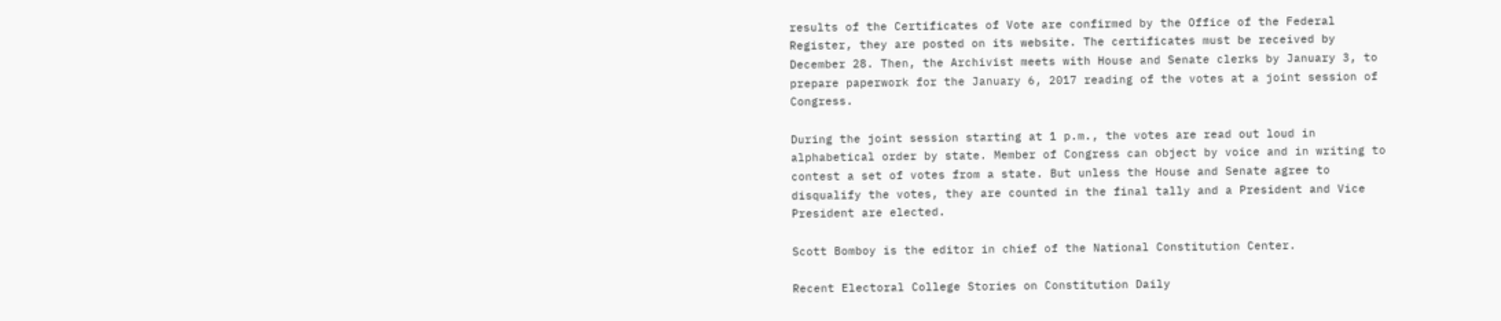results of the Certificates of Vote are confirmed by the Office of the Federal Register, they are posted on its website. The certificates must be received by December 28. Then, the Archivist meets with House and Senate clerks by January 3, to prepare paperwork for the January 6, 2017 reading of the votes at a joint session of Congress.

During the joint session starting at 1 p.m., the votes are read out loud in alphabetical order by state. Member of Congress can object by voice and in writing to contest a set of votes from a state. But unless the House and Senate agree to disqualify the votes, they are counted in the final tally and a President and Vice President are elected.

Scott Bomboy is the editor in chief of the National Constitution Center.

Recent Electoral College Stories on Constitution Daily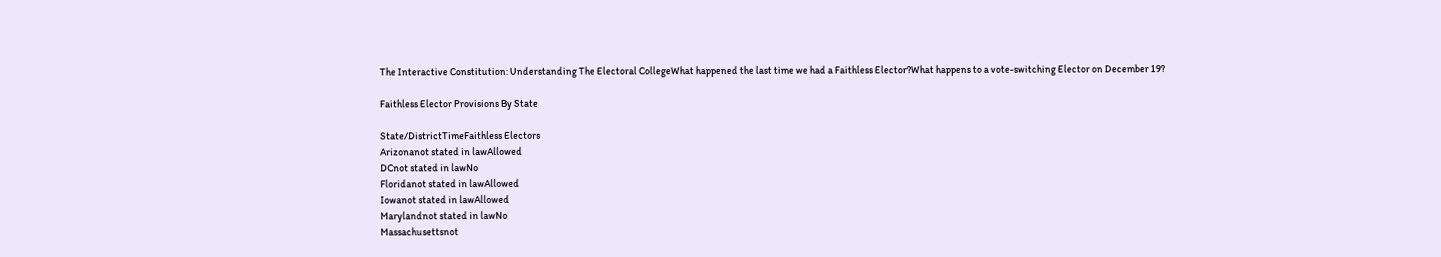The Interactive Constitution: Understanding The Electoral CollegeWhat happened the last time we had a Faithless Elector?What happens to a vote-switching Elector on December 19?

Faithless Elector Provisions By State

State/DistrictTimeFaithless Electors
Arizonanot stated in lawAllowed
DCnot stated in lawNo
Floridanot stated in lawAllowed
Iowanot stated in lawAllowed
Marylandnot stated in lawNo
Massachusettsnot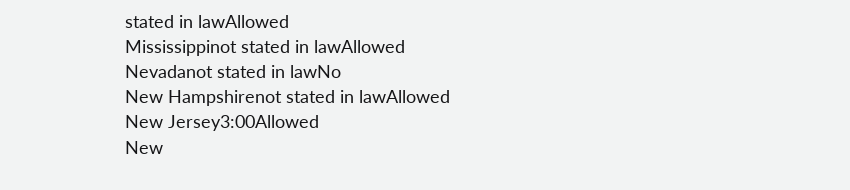stated in lawAllowed
Mississippinot stated in lawAllowed
Nevadanot stated in lawNo
New Hampshirenot stated in lawAllowed
New Jersey3:00Allowed
New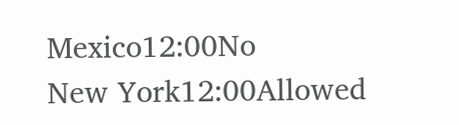Mexico12:00No
New York12:00Allowed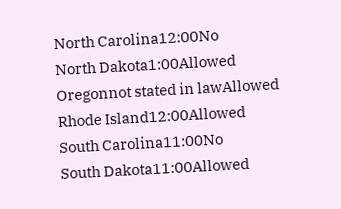North Carolina12:00No
North Dakota1:00Allowed
Oregonnot stated in lawAllowed
Rhode Island12:00Allowed
South Carolina11:00No
South Dakota11:00Allowed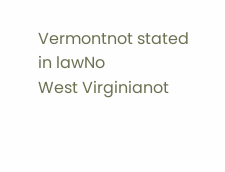Vermontnot stated in lawNo
West Virginianot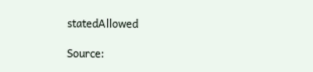statedAllowed

Source: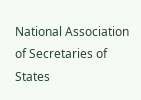National Association of Secretaries of States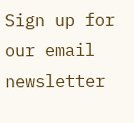Sign up for our email newsletter